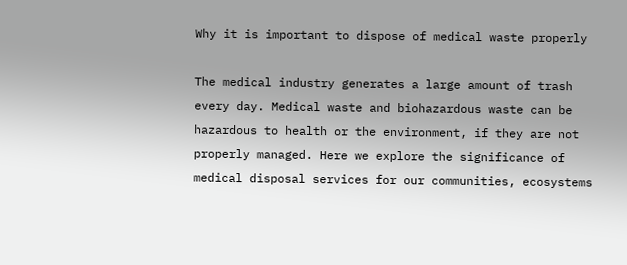Why it is important to dispose of medical waste properly

The medical industry generates a large amount of trash every day. Medical waste and biohazardous waste can be hazardous to health or the environment, if they are not properly managed. Here we explore the significance of medical disposal services for our communities, ecosystems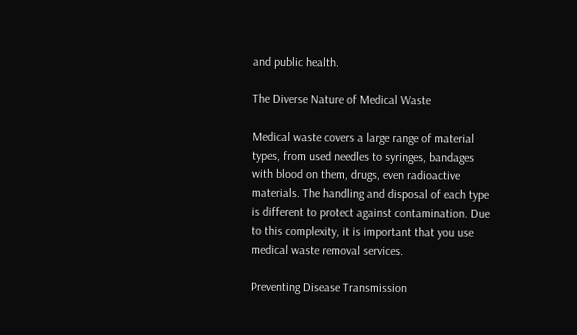and public health.

The Diverse Nature of Medical Waste

Medical waste covers a large range of material types, from used needles to syringes, bandages with blood on them, drugs, even radioactive materials. The handling and disposal of each type is different to protect against contamination. Due to this complexity, it is important that you use medical waste removal services.

Preventing Disease Transmission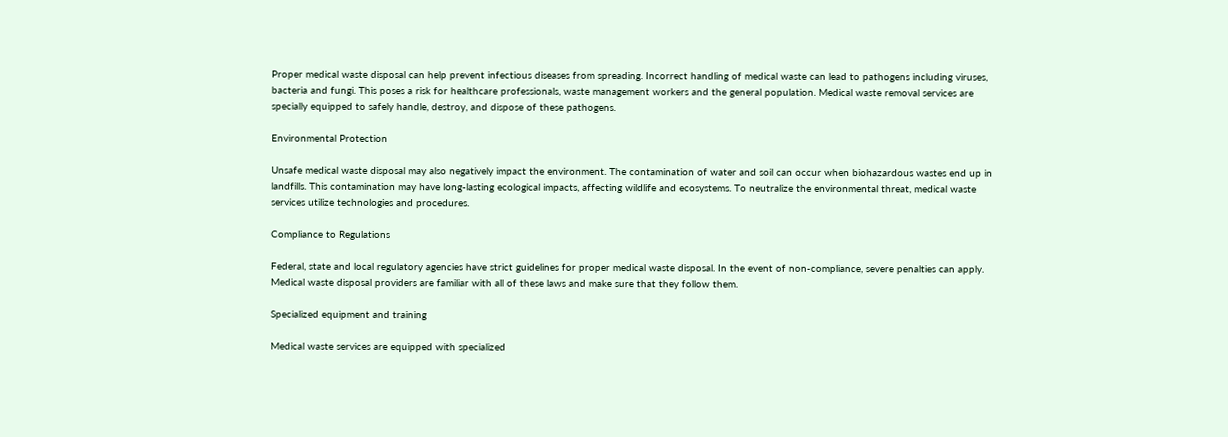Proper medical waste disposal can help prevent infectious diseases from spreading. Incorrect handling of medical waste can lead to pathogens including viruses, bacteria and fungi. This poses a risk for healthcare professionals, waste management workers and the general population. Medical waste removal services are specially equipped to safely handle, destroy, and dispose of these pathogens.

Environmental Protection

Unsafe medical waste disposal may also negatively impact the environment. The contamination of water and soil can occur when biohazardous wastes end up in landfills. This contamination may have long-lasting ecological impacts, affecting wildlife and ecosystems. To neutralize the environmental threat, medical waste services utilize technologies and procedures.

Compliance to Regulations

Federal, state and local regulatory agencies have strict guidelines for proper medical waste disposal. In the event of non-compliance, severe penalties can apply. Medical waste disposal providers are familiar with all of these laws and make sure that they follow them.

Specialized equipment and training

Medical waste services are equipped with specialized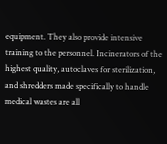equipment. They also provide intensive training to the personnel. Incinerators of the highest quality, autoclaves for sterilization, and shredders made specifically to handle medical wastes are all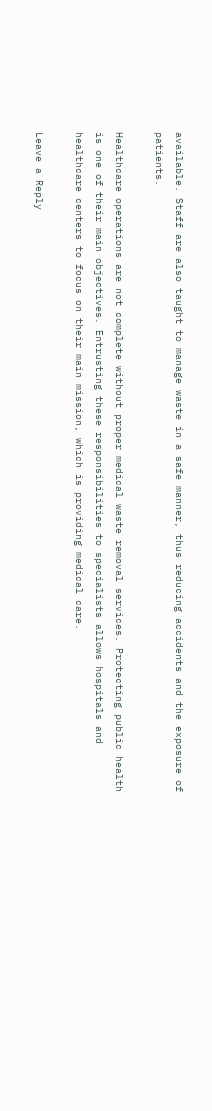available. Staff are also taught to manage waste in a safe manner, thus reducing accidents and the exposure of patients.

Healthcare operations are not complete without proper medical waste removal services. Protecting public health is one of their main objectives. Entrusting these responsibilities to specialists allows hospitals and healthcare centers to focus on their main mission, which is providing medical care.

Leave a Reply